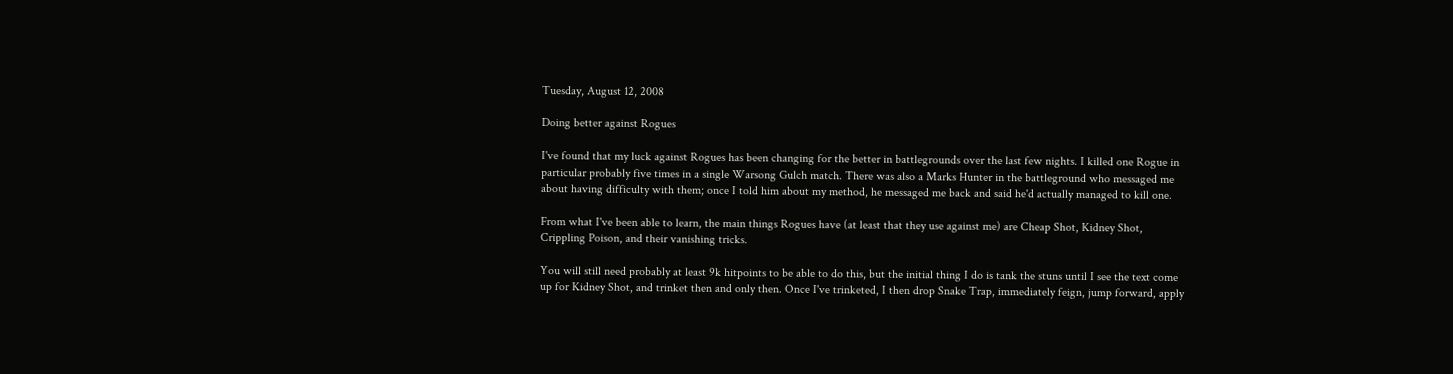Tuesday, August 12, 2008

Doing better against Rogues

I've found that my luck against Rogues has been changing for the better in battlegrounds over the last few nights. I killed one Rogue in particular probably five times in a single Warsong Gulch match. There was also a Marks Hunter in the battleground who messaged me about having difficulty with them; once I told him about my method, he messaged me back and said he'd actually managed to kill one.

From what I've been able to learn, the main things Rogues have (at least that they use against me) are Cheap Shot, Kidney Shot, Crippling Poison, and their vanishing tricks.

You will still need probably at least 9k hitpoints to be able to do this, but the initial thing I do is tank the stuns until I see the text come up for Kidney Shot, and trinket then and only then. Once I've trinketed, I then drop Snake Trap, immediately feign, jump forward, apply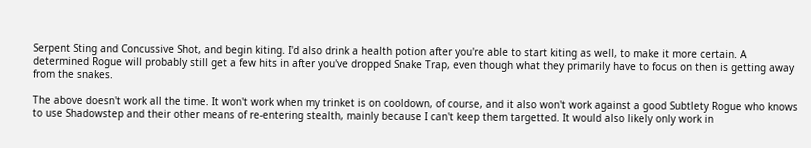Serpent Sting and Concussive Shot, and begin kiting. I'd also drink a health potion after you're able to start kiting as well, to make it more certain. A determined Rogue will probably still get a few hits in after you've dropped Snake Trap, even though what they primarily have to focus on then is getting away from the snakes.

The above doesn't work all the time. It won't work when my trinket is on cooldown, of course, and it also won't work against a good Subtlety Rogue who knows to use Shadowstep and their other means of re-entering stealth, mainly because I can't keep them targetted. It would also likely only work in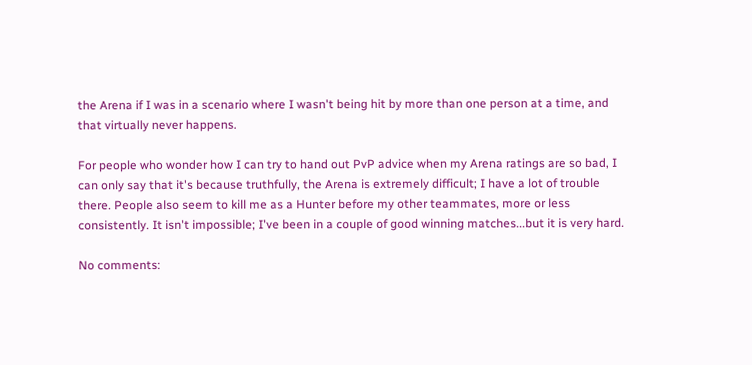the Arena if I was in a scenario where I wasn't being hit by more than one person at a time, and that virtually never happens.

For people who wonder how I can try to hand out PvP advice when my Arena ratings are so bad, I can only say that it's because truthfully, the Arena is extremely difficult; I have a lot of trouble there. People also seem to kill me as a Hunter before my other teammates, more or less consistently. It isn't impossible; I've been in a couple of good winning matches...but it is very hard.

No comments: